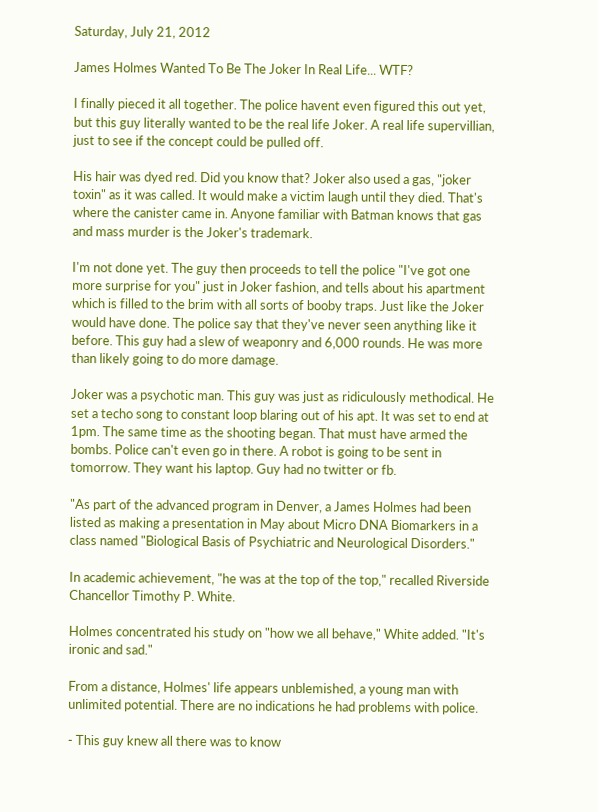Saturday, July 21, 2012

James Holmes Wanted To Be The Joker In Real Life... WTF?

I finally pieced it all together. The police havent even figured this out yet, but this guy literally wanted to be the real life Joker. A real life supervillian, just to see if the concept could be pulled off.

His hair was dyed red. Did you know that? Joker also used a gas, "joker toxin" as it was called. It would make a victim laugh until they died. That's where the canister came in. Anyone familiar with Batman knows that gas and mass murder is the Joker's trademark.

I'm not done yet. The guy then proceeds to tell the police "I've got one more surprise for you" just in Joker fashion, and tells about his apartment which is filled to the brim with all sorts of booby traps. Just like the Joker would have done. The police say that they've never seen anything like it before. This guy had a slew of weaponry and 6,000 rounds. He was more than likely going to do more damage.

Joker was a psychotic man. This guy was just as ridiculously methodical. He set a techo song to constant loop blaring out of his apt. It was set to end at 1pm. The same time as the shooting began. That must have armed the bombs. Police can't even go in there. A robot is going to be sent in tomorrow. They want his laptop. Guy had no twitter or fb.

"As part of the advanced program in Denver, a James Holmes had been listed as making a presentation in May about Micro DNA Biomarkers in a class named "Biological Basis of Psychiatric and Neurological Disorders."

In academic achievement, "he was at the top of the top," recalled Riverside Chancellor Timothy P. White.

Holmes concentrated his study on "how we all behave," White added. "It's ironic and sad."

From a distance, Holmes' life appears unblemished, a young man with unlimited potential. There are no indications he had problems with police.

- This guy knew all there was to know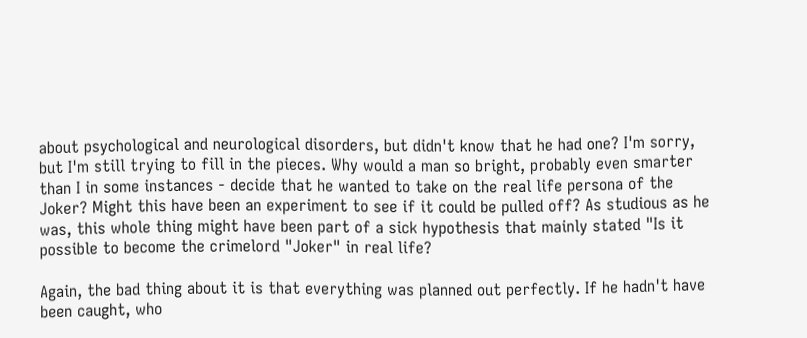about psychological and neurological disorders, but didn't know that he had one? I'm sorry, but I'm still trying to fill in the pieces. Why would a man so bright, probably even smarter than I in some instances - decide that he wanted to take on the real life persona of the Joker? Might this have been an experiment to see if it could be pulled off? As studious as he was, this whole thing might have been part of a sick hypothesis that mainly stated "Is it possible to become the crimelord "Joker" in real life?

Again, the bad thing about it is that everything was planned out perfectly. If he hadn't have been caught, who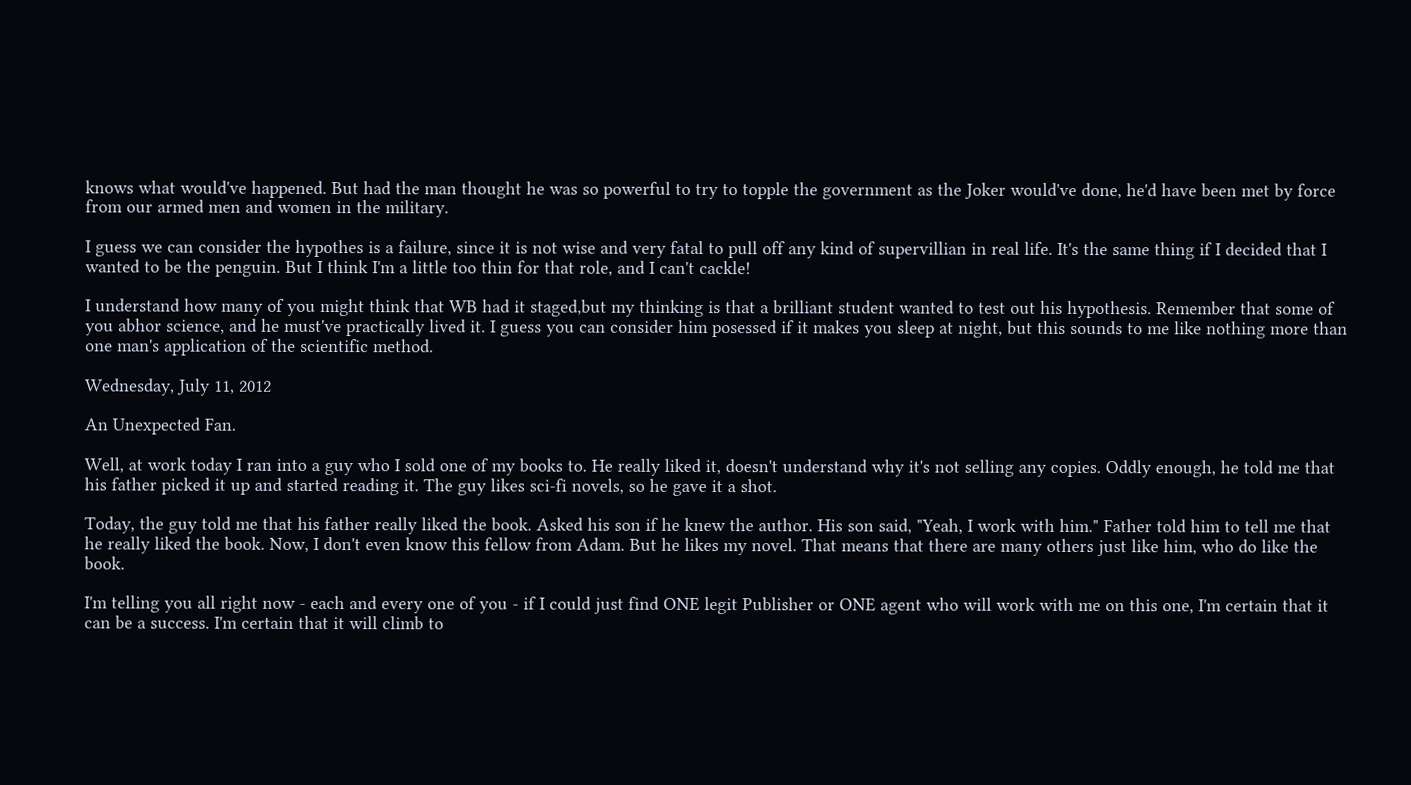knows what would've happened. But had the man thought he was so powerful to try to topple the government as the Joker would've done, he'd have been met by force from our armed men and women in the military.

I guess we can consider the hypothes is a failure, since it is not wise and very fatal to pull off any kind of supervillian in real life. It's the same thing if I decided that I wanted to be the penguin. But I think I'm a little too thin for that role, and I can't cackle!

I understand how many of you might think that WB had it staged,but my thinking is that a brilliant student wanted to test out his hypothesis. Remember that some of you abhor science, and he must've practically lived it. I guess you can consider him posessed if it makes you sleep at night, but this sounds to me like nothing more than one man's application of the scientific method.

Wednesday, July 11, 2012

An Unexpected Fan.

Well, at work today I ran into a guy who I sold one of my books to. He really liked it, doesn't understand why it's not selling any copies. Oddly enough, he told me that his father picked it up and started reading it. The guy likes sci-fi novels, so he gave it a shot.

Today, the guy told me that his father really liked the book. Asked his son if he knew the author. His son said, "Yeah, I work with him." Father told him to tell me that he really liked the book. Now, I don't even know this fellow from Adam. But he likes my novel. That means that there are many others just like him, who do like the book.

I'm telling you all right now - each and every one of you - if I could just find ONE legit Publisher or ONE agent who will work with me on this one, I'm certain that it can be a success. I'm certain that it will climb to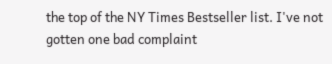the top of the NY Times Bestseller list. I've not gotten one bad complaint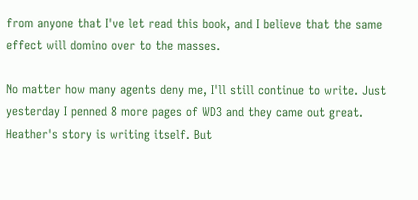from anyone that I've let read this book, and I believe that the same effect will domino over to the masses.

No matter how many agents deny me, I'll still continue to write. Just yesterday I penned 8 more pages of WD3 and they came out great. Heather's story is writing itself. But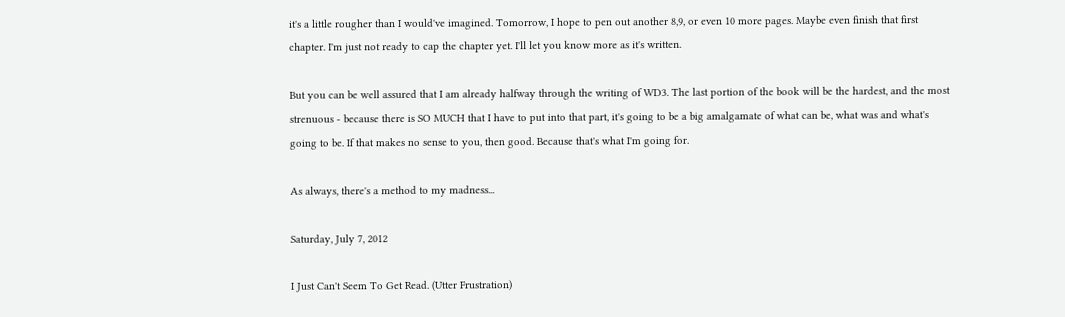it's a little rougher than I would've imagined. Tomorrow, I hope to pen out another 8,9, or even 10 more pages. Maybe even finish that first chapter. I'm just not ready to cap the chapter yet. I'll let you know more as it's written.

But you can be well assured that I am already halfway through the writing of WD3. The last portion of the book will be the hardest, and the most strenuous - because there is SO MUCH that I have to put into that part, it's going to be a big amalgamate of what can be, what was and what's going to be. If that makes no sense to you, then good. Because that's what I'm going for.

As always, there's a method to my madness...

Saturday, July 7, 2012

I Just Can't Seem To Get Read. (Utter Frustration)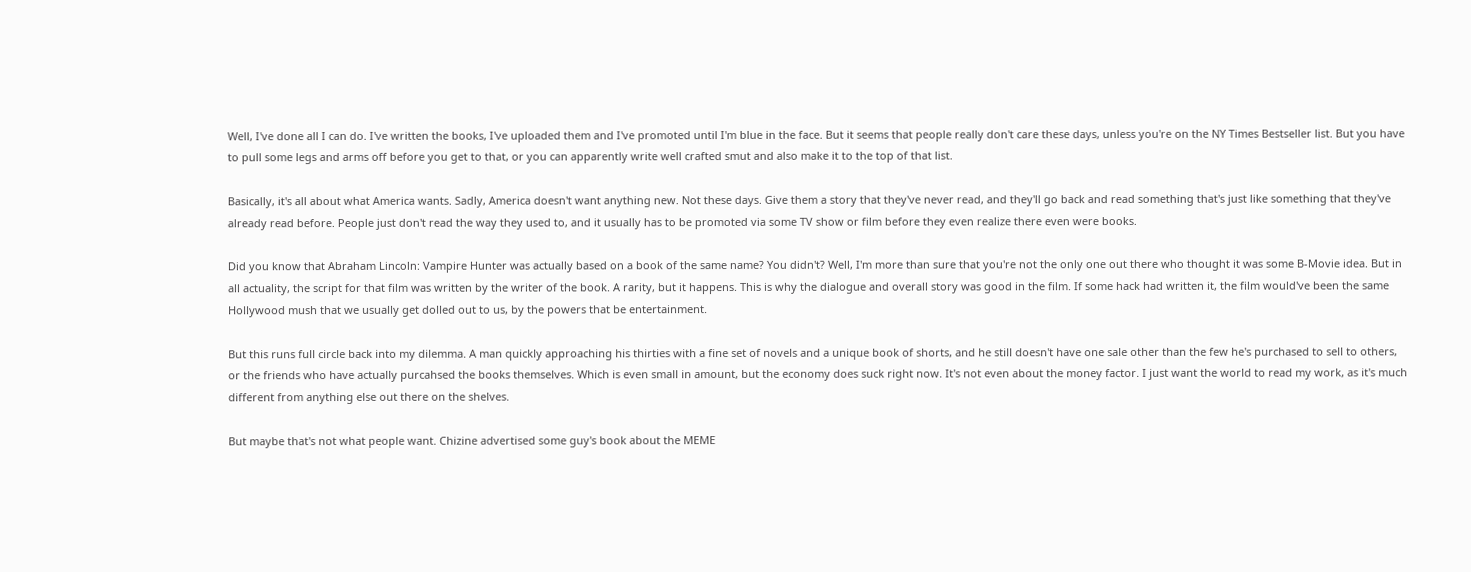Well, I've done all I can do. I've written the books, I've uploaded them and I've promoted until I'm blue in the face. But it seems that people really don't care these days, unless you're on the NY Times Bestseller list. But you have to pull some legs and arms off before you get to that, or you can apparently write well crafted smut and also make it to the top of that list.

Basically, it's all about what America wants. Sadly, America doesn't want anything new. Not these days. Give them a story that they've never read, and they'll go back and read something that's just like something that they've already read before. People just don't read the way they used to, and it usually has to be promoted via some TV show or film before they even realize there even were books.

Did you know that Abraham Lincoln: Vampire Hunter was actually based on a book of the same name? You didn't? Well, I'm more than sure that you're not the only one out there who thought it was some B-Movie idea. But in all actuality, the script for that film was written by the writer of the book. A rarity, but it happens. This is why the dialogue and overall story was good in the film. If some hack had written it, the film would've been the same Hollywood mush that we usually get dolled out to us, by the powers that be entertainment.

But this runs full circle back into my dilemma. A man quickly approaching his thirties with a fine set of novels and a unique book of shorts, and he still doesn't have one sale other than the few he's purchased to sell to others, or the friends who have actually purcahsed the books themselves. Which is even small in amount, but the economy does suck right now. It's not even about the money factor. I just want the world to read my work, as it's much different from anything else out there on the shelves.

But maybe that's not what people want. Chizine advertised some guy's book about the MEME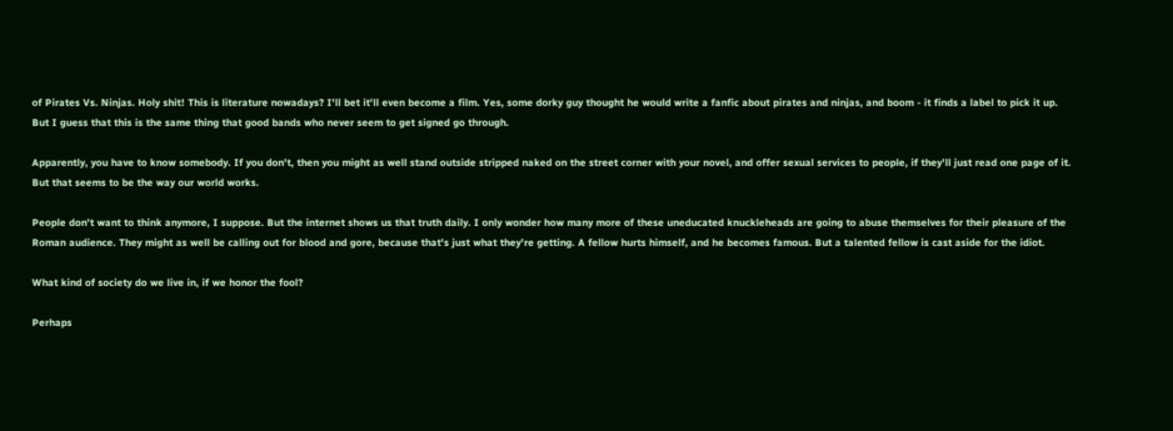of Pirates Vs. Ninjas. Holy shit! This is literature nowadays? I'll bet it'll even become a film. Yes, some dorky guy thought he would write a fanfic about pirates and ninjas, and boom - it finds a label to pick it up. But I guess that this is the same thing that good bands who never seem to get signed go through.

Apparently, you have to know somebody. If you don't, then you might as well stand outside stripped naked on the street corner with your novel, and offer sexual services to people, if they'll just read one page of it. But that seems to be the way our world works.

People don't want to think anymore, I suppose. But the internet shows us that truth daily. I only wonder how many more of these uneducated knuckleheads are going to abuse themselves for their pleasure of the Roman audience. They might as well be calling out for blood and gore, because that's just what they're getting. A fellow hurts himself, and he becomes famous. But a talented fellow is cast aside for the idiot.

What kind of society do we live in, if we honor the fool?

Perhaps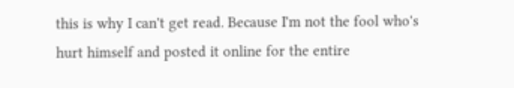this is why I can't get read. Because I'm not the fool who's hurt himself and posted it online for the entire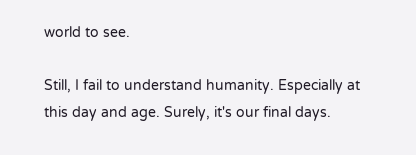world to see.

Still, I fail to understand humanity. Especially at this day and age. Surely, it's our final days.